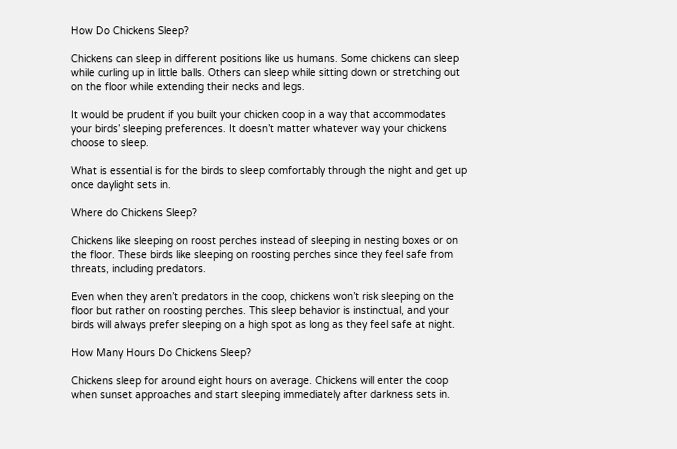How Do Chickens Sleep?

Chickens can sleep in different positions like us humans. Some chickens can sleep while curling up in little balls. Others can sleep while sitting down or stretching out on the floor while extending their necks and legs.

It would be prudent if you built your chicken coop in a way that accommodates your birds’ sleeping preferences. It doesn’t matter whatever way your chickens choose to sleep.

What is essential is for the birds to sleep comfortably through the night and get up once daylight sets in.

Where do Chickens Sleep?

Chickens like sleeping on roost perches instead of sleeping in nesting boxes or on the floor. These birds like sleeping on roosting perches since they feel safe from threats, including predators.

Even when they aren’t predators in the coop, chickens won’t risk sleeping on the floor but rather on roosting perches. This sleep behavior is instinctual, and your birds will always prefer sleeping on a high spot as long as they feel safe at night.

How Many Hours Do Chickens Sleep?

Chickens sleep for around eight hours on average. Chickens will enter the coop when sunset approaches and start sleeping immediately after darkness sets in.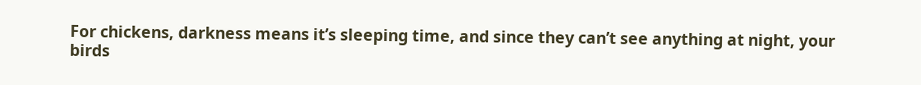For chickens, darkness means it’s sleeping time, and since they can’t see anything at night, your birds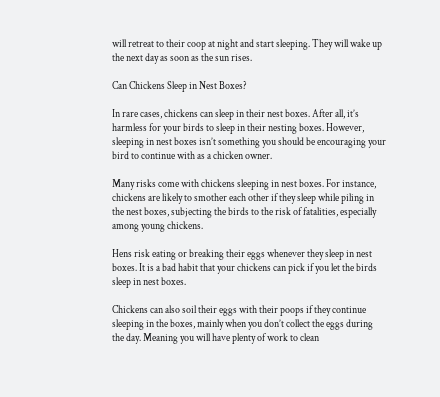will retreat to their coop at night and start sleeping. They will wake up the next day as soon as the sun rises.

Can Chickens Sleep in Nest Boxes?

In rare cases, chickens can sleep in their nest boxes. After all, it’s harmless for your birds to sleep in their nesting boxes. However, sleeping in nest boxes isn’t something you should be encouraging your bird to continue with as a chicken owner.

Many risks come with chickens sleeping in nest boxes. For instance, chickens are likely to smother each other if they sleep while piling in the nest boxes, subjecting the birds to the risk of fatalities, especially among young chickens.

Hens risk eating or breaking their eggs whenever they sleep in nest boxes. It is a bad habit that your chickens can pick if you let the birds sleep in nest boxes.

Chickens can also soil their eggs with their poops if they continue sleeping in the boxes, mainly when you don’t collect the eggs during the day. Meaning you will have plenty of work to clean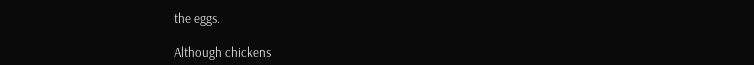the eggs.

Although chickens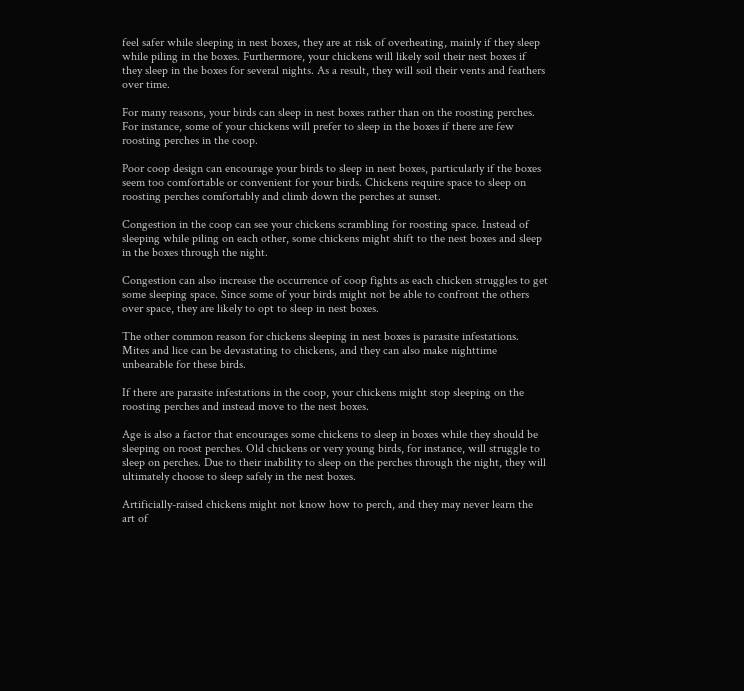feel safer while sleeping in nest boxes, they are at risk of overheating, mainly if they sleep while piling in the boxes. Furthermore, your chickens will likely soil their nest boxes if they sleep in the boxes for several nights. As a result, they will soil their vents and feathers over time.

For many reasons, your birds can sleep in nest boxes rather than on the roosting perches. For instance, some of your chickens will prefer to sleep in the boxes if there are few roosting perches in the coop.

Poor coop design can encourage your birds to sleep in nest boxes, particularly if the boxes seem too comfortable or convenient for your birds. Chickens require space to sleep on roosting perches comfortably and climb down the perches at sunset.

Congestion in the coop can see your chickens scrambling for roosting space. Instead of sleeping while piling on each other, some chickens might shift to the nest boxes and sleep in the boxes through the night.

Congestion can also increase the occurrence of coop fights as each chicken struggles to get some sleeping space. Since some of your birds might not be able to confront the others over space, they are likely to opt to sleep in nest boxes.

The other common reason for chickens sleeping in nest boxes is parasite infestations. Mites and lice can be devastating to chickens, and they can also make nighttime unbearable for these birds.

If there are parasite infestations in the coop, your chickens might stop sleeping on the roosting perches and instead move to the nest boxes.

Age is also a factor that encourages some chickens to sleep in boxes while they should be sleeping on roost perches. Old chickens or very young birds, for instance, will struggle to sleep on perches. Due to their inability to sleep on the perches through the night, they will ultimately choose to sleep safely in the nest boxes.

Artificially-raised chickens might not know how to perch, and they may never learn the art of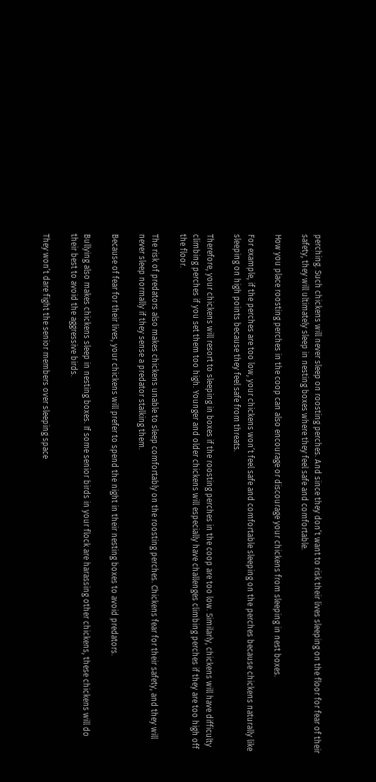perching. Such chickens will never sleep on roosting perches. And since they don’t want to risk their lives sleeping on the floor for fear of their safety, they will ultimately sleep in nesting boxes where they feel safe and comfortable.

How you place roosting perches in the coop can also encourage or discourage your chickens from sleeping in nest boxes.

For example, if the perches are too low, your chickens won’t feel safe and comfortable sleeping on the perches because chickens naturally like sleeping on high points because they feel safe from threats.

Therefore, your chickens will resort to sleeping in boxes if the roosting perches in the coop are too low. Similarly, chickens will have difficulty climbing perches if you set them too high. Younger and older chickens will especially have challenges climbing perches if they are too high off the floor.

The risk of predators also makes chickens unable to sleep comfortably on the roosting perches. Chickens fear for their safety, and they will never sleep normally if they sense a predator stalking them.

Because of fear for their lives, your chickens will prefer to spend the night in their nesting boxes to avoid predators.

Bullying also makes chickens sleep in nesting boxes. If some senior birds in your flock are harassing other chickens, these chickens will do their best to avoid the aggressive birds.

They won’t dare fight the senior members over sleeping space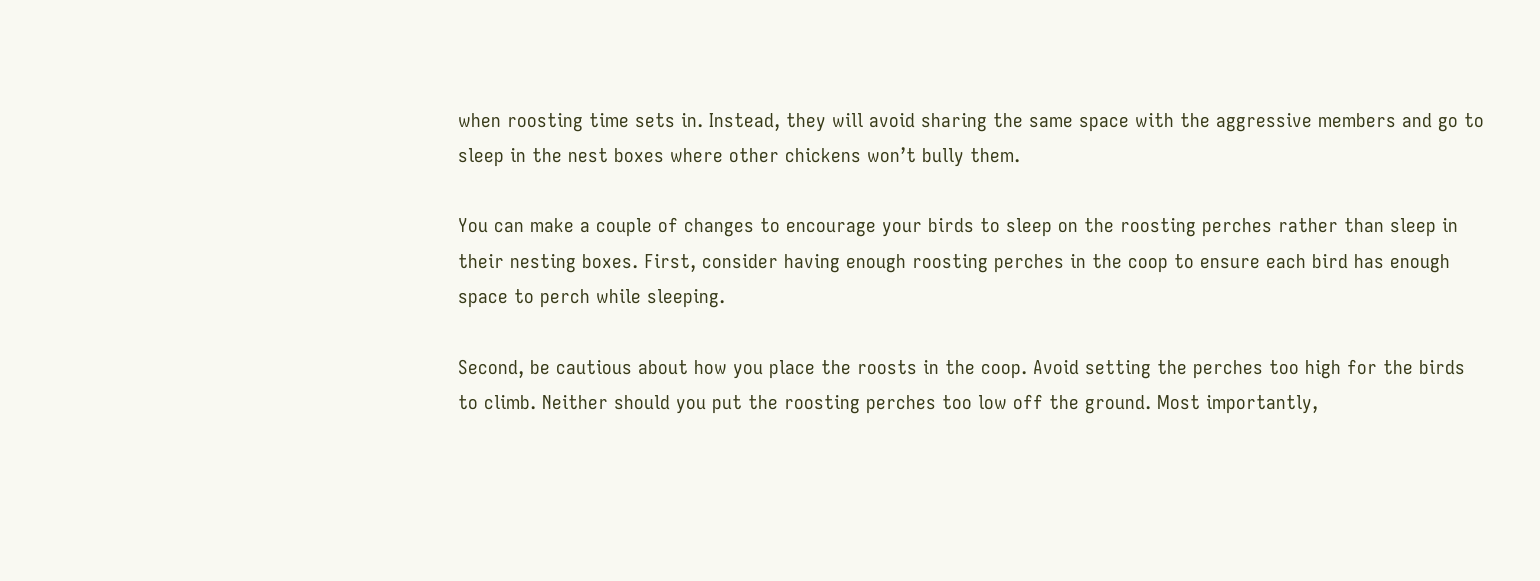when roosting time sets in. Instead, they will avoid sharing the same space with the aggressive members and go to sleep in the nest boxes where other chickens won’t bully them.

You can make a couple of changes to encourage your birds to sleep on the roosting perches rather than sleep in their nesting boxes. First, consider having enough roosting perches in the coop to ensure each bird has enough space to perch while sleeping.

Second, be cautious about how you place the roosts in the coop. Avoid setting the perches too high for the birds to climb. Neither should you put the roosting perches too low off the ground. Most importantly,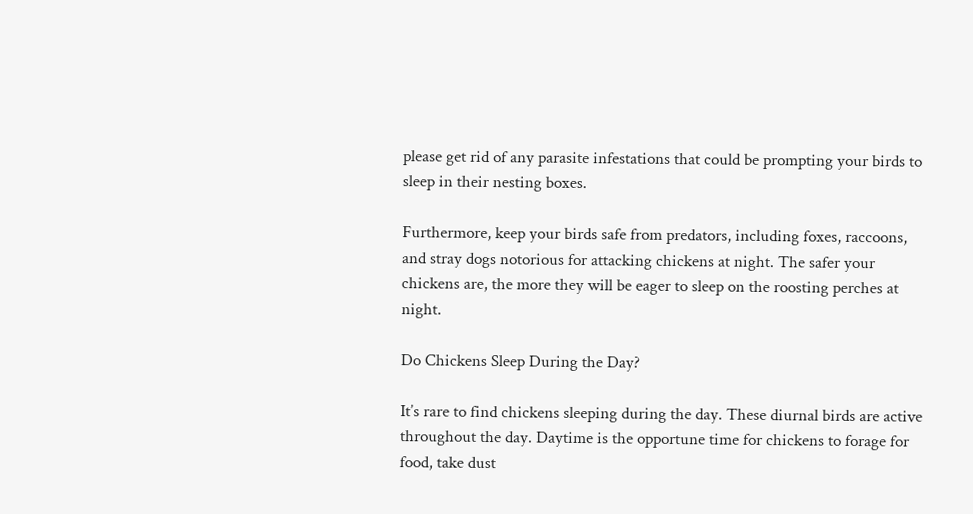please get rid of any parasite infestations that could be prompting your birds to sleep in their nesting boxes.

Furthermore, keep your birds safe from predators, including foxes, raccoons, and stray dogs notorious for attacking chickens at night. The safer your chickens are, the more they will be eager to sleep on the roosting perches at night.

Do Chickens Sleep During the Day?

It’s rare to find chickens sleeping during the day. These diurnal birds are active throughout the day. Daytime is the opportune time for chickens to forage for food, take dust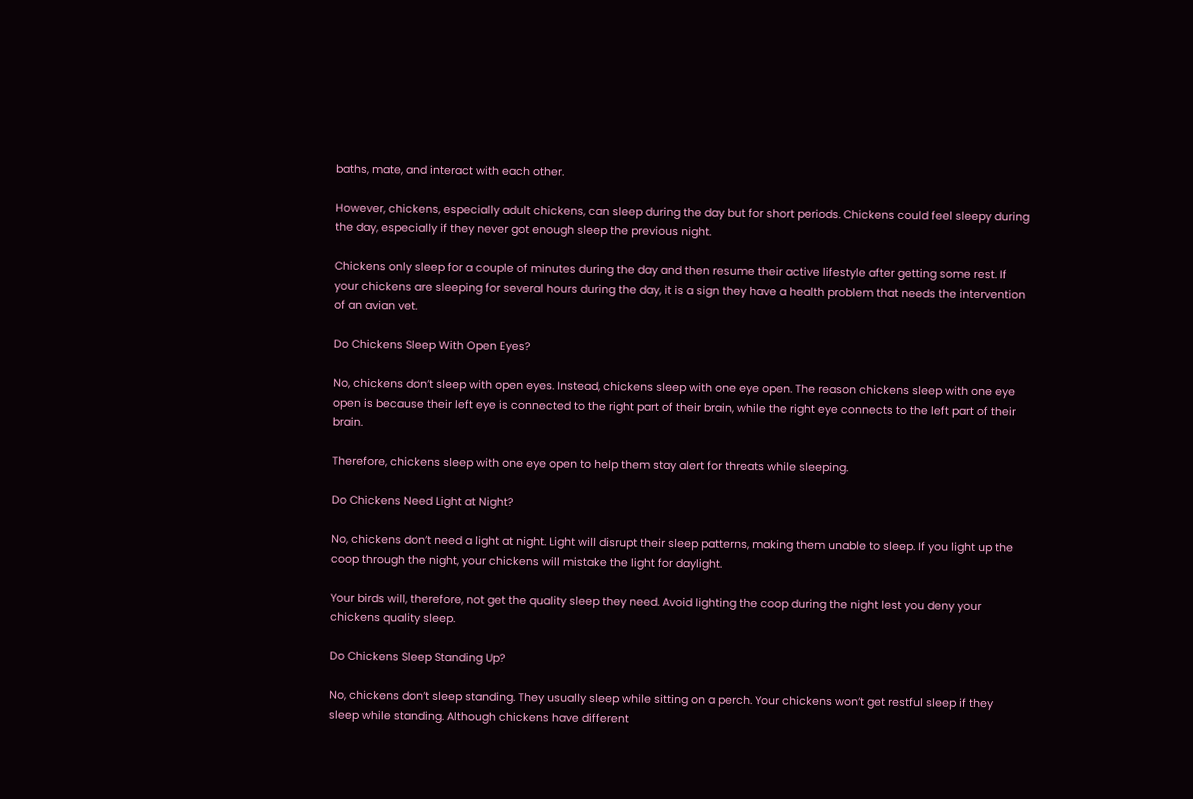baths, mate, and interact with each other.

However, chickens, especially adult chickens, can sleep during the day but for short periods. Chickens could feel sleepy during the day, especially if they never got enough sleep the previous night.

Chickens only sleep for a couple of minutes during the day and then resume their active lifestyle after getting some rest. If your chickens are sleeping for several hours during the day, it is a sign they have a health problem that needs the intervention of an avian vet.

Do Chickens Sleep With Open Eyes?

No, chickens don’t sleep with open eyes. Instead, chickens sleep with one eye open. The reason chickens sleep with one eye open is because their left eye is connected to the right part of their brain, while the right eye connects to the left part of their brain.

Therefore, chickens sleep with one eye open to help them stay alert for threats while sleeping.

Do Chickens Need Light at Night?

No, chickens don’t need a light at night. Light will disrupt their sleep patterns, making them unable to sleep. If you light up the coop through the night, your chickens will mistake the light for daylight.

Your birds will, therefore, not get the quality sleep they need. Avoid lighting the coop during the night lest you deny your chickens quality sleep.

Do Chickens Sleep Standing Up?

No, chickens don’t sleep standing. They usually sleep while sitting on a perch. Your chickens won’t get restful sleep if they sleep while standing. Although chickens have different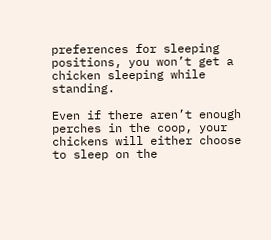preferences for sleeping positions, you won’t get a chicken sleeping while standing.

Even if there aren’t enough perches in the coop, your chickens will either choose to sleep on the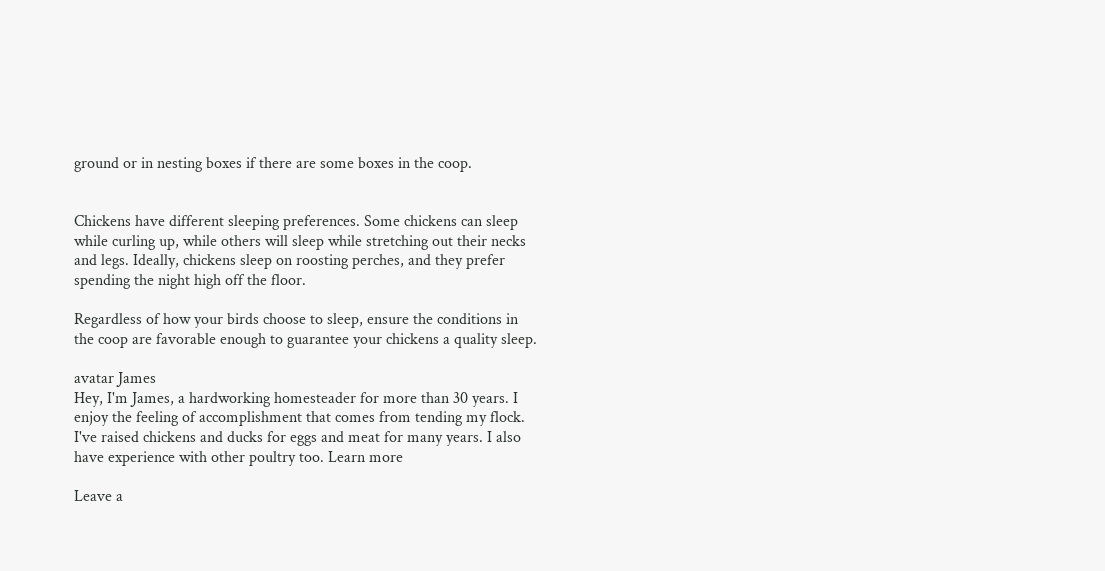ground or in nesting boxes if there are some boxes in the coop.


Chickens have different sleeping preferences. Some chickens can sleep while curling up, while others will sleep while stretching out their necks and legs. Ideally, chickens sleep on roosting perches, and they prefer spending the night high off the floor.

Regardless of how your birds choose to sleep, ensure the conditions in the coop are favorable enough to guarantee your chickens a quality sleep.

avatar James
Hey, I'm James, a hardworking homesteader for more than 30 years. I enjoy the feeling of accomplishment that comes from tending my flock. I've raised chickens and ducks for eggs and meat for many years. I also have experience with other poultry too. Learn more

Leave a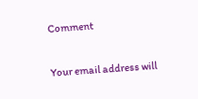Comment

Your email address will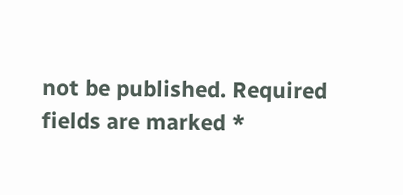not be published. Required fields are marked *